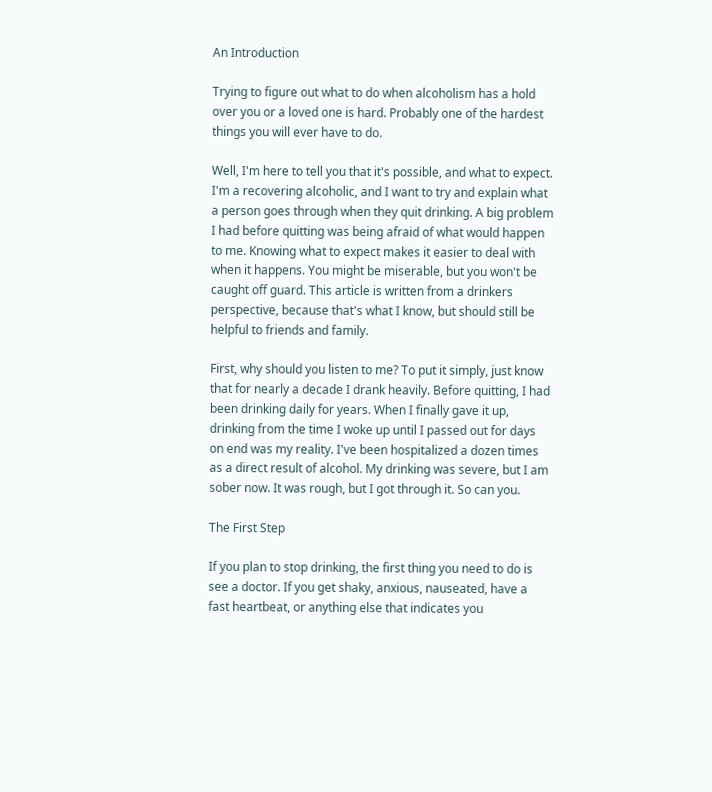An Introduction

Trying to figure out what to do when alcoholism has a hold over you or a loved one is hard. Probably one of the hardest things you will ever have to do.

Well, I'm here to tell you that it's possible, and what to expect. I'm a recovering alcoholic, and I want to try and explain what a person goes through when they quit drinking. A big problem I had before quitting was being afraid of what would happen to me. Knowing what to expect makes it easier to deal with when it happens. You might be miserable, but you won't be caught off guard. This article is written from a drinkers perspective, because that's what I know, but should still be helpful to friends and family.

First, why should you listen to me? To put it simply, just know that for nearly a decade I drank heavily. Before quitting, I had been drinking daily for years. When I finally gave it up, drinking from the time I woke up until I passed out for days on end was my reality. I've been hospitalized a dozen times as a direct result of alcohol. My drinking was severe, but I am sober now. It was rough, but I got through it. So can you.

The First Step

If you plan to stop drinking, the first thing you need to do is see a doctor. If you get shaky, anxious, nauseated, have a fast heartbeat, or anything else that indicates you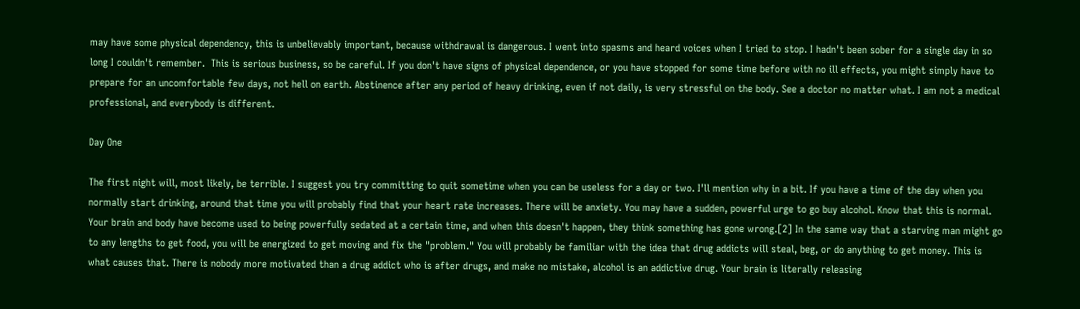may have some physical dependency, this is unbelievably important, because withdrawal is dangerous. I went into spasms and heard voices when I tried to stop. I hadn't been sober for a single day in so long I couldn't remember.  This is serious business, so be careful. If you don't have signs of physical dependence, or you have stopped for some time before with no ill effects, you might simply have to prepare for an uncomfortable few days, not hell on earth. Abstinence after any period of heavy drinking, even if not daily, is very stressful on the body. See a doctor no matter what. I am not a medical professional, and everybody is different.

Day One

The first night will, most likely, be terrible. I suggest you try committing to quit sometime when you can be useless for a day or two. I'll mention why in a bit. If you have a time of the day when you normally start drinking, around that time you will probably find that your heart rate increases. There will be anxiety. You may have a sudden, powerful urge to go buy alcohol. Know that this is normal. Your brain and body have become used to being powerfully sedated at a certain time, and when this doesn't happen, they think something has gone wrong.[2] In the same way that a starving man might go to any lengths to get food, you will be energized to get moving and fix the "problem." You will probably be familiar with the idea that drug addicts will steal, beg, or do anything to get money. This is what causes that. There is nobody more motivated than a drug addict who is after drugs, and make no mistake, alcohol is an addictive drug. Your brain is literally releasing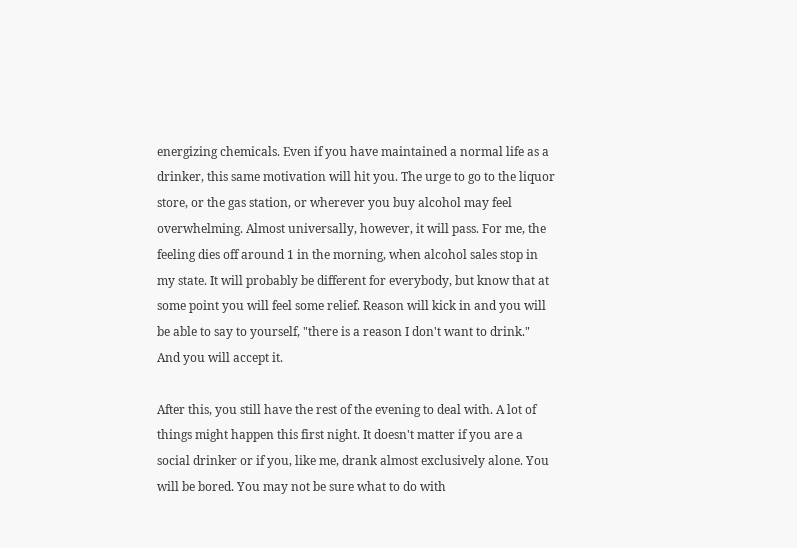energizing chemicals. Even if you have maintained a normal life as a drinker, this same motivation will hit you. The urge to go to the liquor store, or the gas station, or wherever you buy alcohol may feel overwhelming. Almost universally, however, it will pass. For me, the feeling dies off around 1 in the morning, when alcohol sales stop in my state. It will probably be different for everybody, but know that at some point you will feel some relief. Reason will kick in and you will be able to say to yourself, "there is a reason I don't want to drink." And you will accept it.

After this, you still have the rest of the evening to deal with. A lot of things might happen this first night. It doesn't matter if you are a social drinker or if you, like me, drank almost exclusively alone. You will be bored. You may not be sure what to do with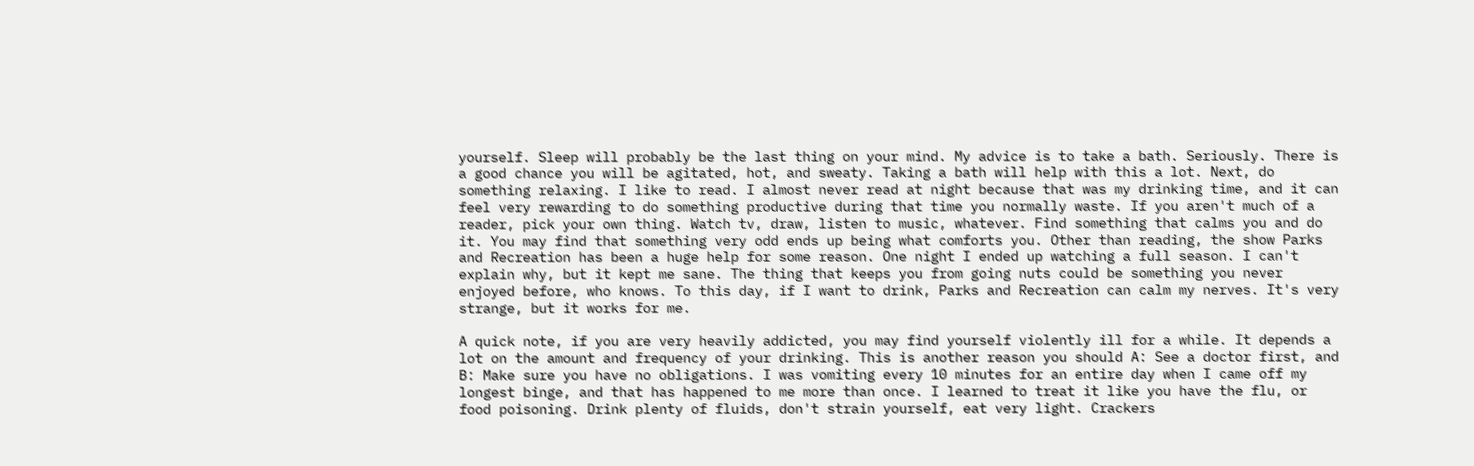yourself. Sleep will probably be the last thing on your mind. My advice is to take a bath. Seriously. There is a good chance you will be agitated, hot, and sweaty. Taking a bath will help with this a lot. Next, do something relaxing. I like to read. I almost never read at night because that was my drinking time, and it can feel very rewarding to do something productive during that time you normally waste. If you aren't much of a reader, pick your own thing. Watch tv, draw, listen to music, whatever. Find something that calms you and do it. You may find that something very odd ends up being what comforts you. Other than reading, the show Parks and Recreation has been a huge help for some reason. One night I ended up watching a full season. I can't explain why, but it kept me sane. The thing that keeps you from going nuts could be something you never enjoyed before, who knows. To this day, if I want to drink, Parks and Recreation can calm my nerves. It's very strange, but it works for me.

A quick note, if you are very heavily addicted, you may find yourself violently ill for a while. It depends a lot on the amount and frequency of your drinking. This is another reason you should A: See a doctor first, and B: Make sure you have no obligations. I was vomiting every 10 minutes for an entire day when I came off my longest binge, and that has happened to me more than once. I learned to treat it like you have the flu, or food poisoning. Drink plenty of fluids, don't strain yourself, eat very light. Crackers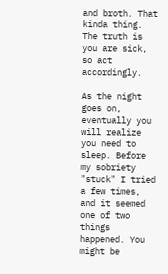and broth. That kinda thing. The truth is you are sick, so act accordingly.

As the night goes on, eventually you will realize you need to sleep. Before my sobriety "stuck" I tried a few times, and it seemed one of two things happened. You might be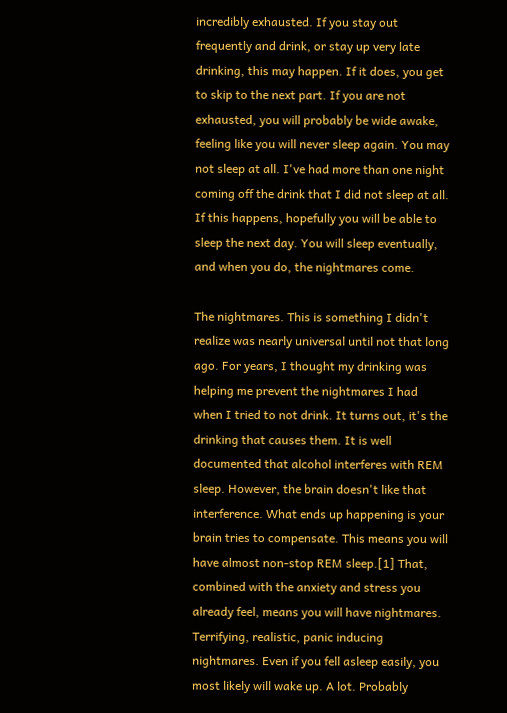incredibly exhausted. If you stay out frequently and drink, or stay up very late drinking, this may happen. If it does, you get to skip to the next part. If you are not exhausted, you will probably be wide awake, feeling like you will never sleep again. You may not sleep at all. I've had more than one night coming off the drink that I did not sleep at all. If this happens, hopefully you will be able to sleep the next day. You will sleep eventually, and when you do, the nightmares come.

The nightmares. This is something I didn't realize was nearly universal until not that long ago. For years, I thought my drinking was helping me prevent the nightmares I had when I tried to not drink. It turns out, it's the drinking that causes them. It is well documented that alcohol interferes with REM sleep. However, the brain doesn't like that interference. What ends up happening is your brain tries to compensate. This means you will have almost non-stop REM sleep.[1] That, combined with the anxiety and stress you already feel, means you will have nightmares. Terrifying, realistic, panic inducing nightmares. Even if you fell asleep easily, you most likely will wake up. A lot. Probably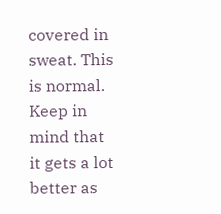covered in sweat. This is normal. Keep in mind that it gets a lot better as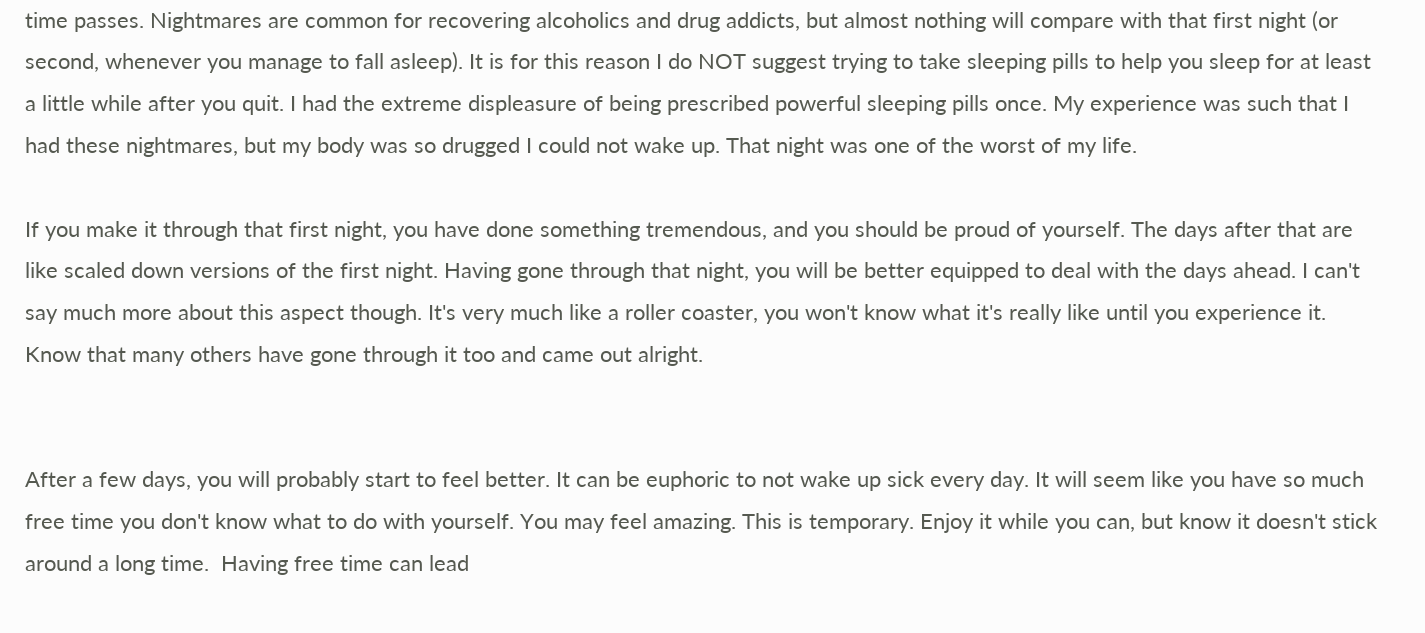time passes. Nightmares are common for recovering alcoholics and drug addicts, but almost nothing will compare with that first night (or second, whenever you manage to fall asleep). It is for this reason I do NOT suggest trying to take sleeping pills to help you sleep for at least a little while after you quit. I had the extreme displeasure of being prescribed powerful sleeping pills once. My experience was such that I had these nightmares, but my body was so drugged I could not wake up. That night was one of the worst of my life.

If you make it through that first night, you have done something tremendous, and you should be proud of yourself. The days after that are like scaled down versions of the first night. Having gone through that night, you will be better equipped to deal with the days ahead. I can't say much more about this aspect though. It's very much like a roller coaster, you won't know what it's really like until you experience it. Know that many others have gone through it too and came out alright.


After a few days, you will probably start to feel better. It can be euphoric to not wake up sick every day. It will seem like you have so much free time you don't know what to do with yourself. You may feel amazing. This is temporary. Enjoy it while you can, but know it doesn't stick around a long time.  Having free time can lead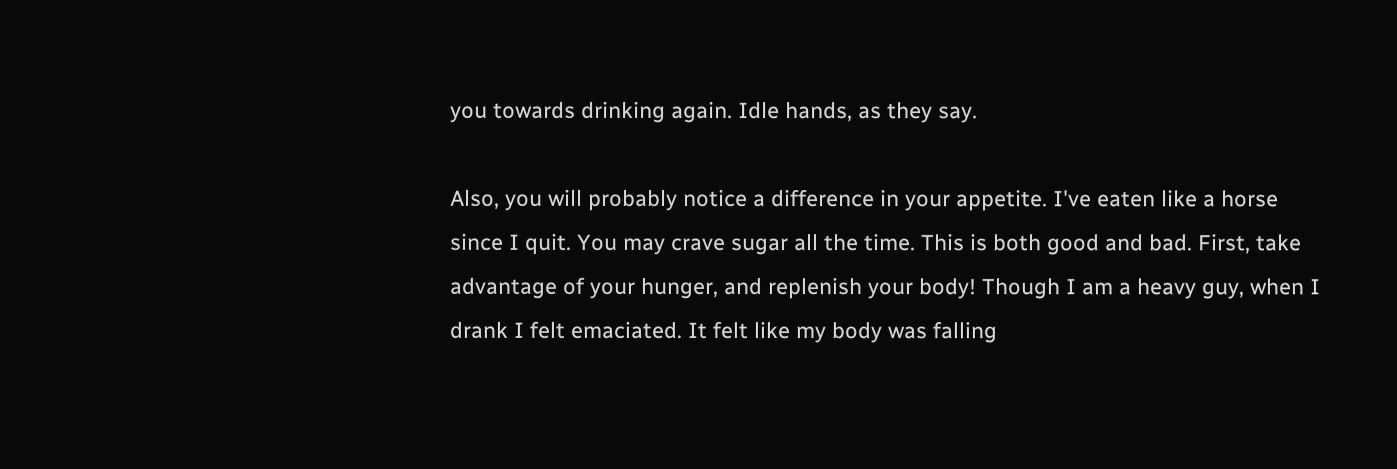you towards drinking again. Idle hands, as they say.

Also, you will probably notice a difference in your appetite. I've eaten like a horse since I quit. You may crave sugar all the time. This is both good and bad. First, take advantage of your hunger, and replenish your body! Though I am a heavy guy, when I drank I felt emaciated. It felt like my body was falling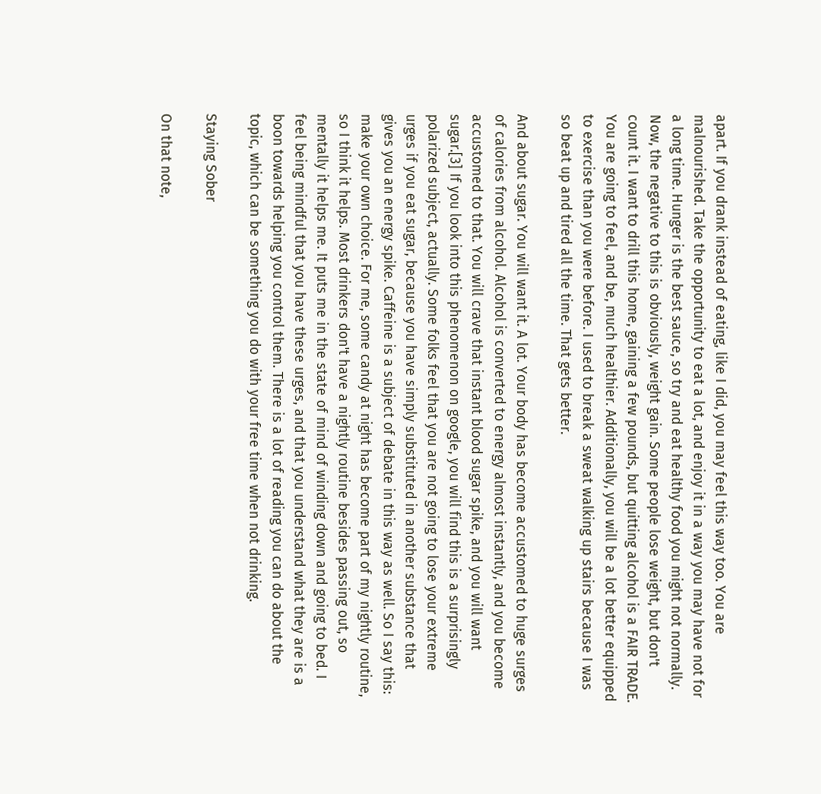apart. If you drank instead of eating, like I did, you may feel this way too. You are malnourished. Take the opportunity to eat a lot, and enjoy it in a way you may have not for a long time. Hunger is the best sauce, so try and eat healthy food you might not normally. Now, the negative to this is obviously, weight gain. Some people lose weight, but don't count it. I want to drill this home, gaining a few pounds, but quitting alcohol is a FAIR TRADE. You are going to feel, and be, much healthier. Additionally, you will be a lot better equipped to exercise than you were before. I used to break a sweat walking up stairs because I was so beat up and tired all the time. That gets better.

And about sugar. You will want it. A lot. Your body has become accustomed to huge surges of calories from alcohol. Alcohol is converted to energy almost instantly, and you become accustomed to that. You will crave that instant blood sugar spike, and you will want sugar.[3] If you look into this phenomenon on google, you will find this is a surprisingly polarized subject, actually. Some folks feel that you are not going to lose your extreme urges if you eat sugar, because you have simply substituted in another substance that gives you an energy spike. Caffeine is a subject of debate in this way as well. So I say this: make your own choice. For me, some candy at night has become part of my nightly routine, so I think it helps. Most drinkers don't have a nightly routine besides passing out, so mentally it helps me. It puts me in the state of mind of winding down and going to bed. I feel being mindful that you have these urges, and that you understand what they are is a boon towards helping you control them. There is a lot of reading you can do about the topic, which can be something you do with your free time when not drinking.

Staying Sober

On that note,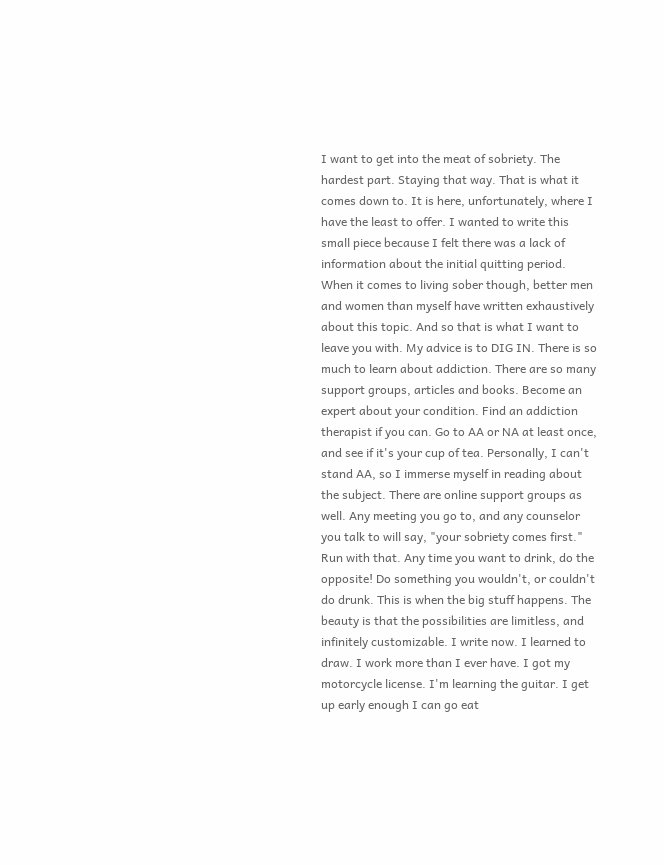I want to get into the meat of sobriety. The hardest part. Staying that way. That is what it comes down to. It is here, unfortunately, where I have the least to offer. I wanted to write this small piece because I felt there was a lack of information about the initial quitting period. When it comes to living sober though, better men and women than myself have written exhaustively about this topic. And so that is what I want to leave you with. My advice is to DIG IN. There is so much to learn about addiction. There are so many support groups, articles and books. Become an expert about your condition. Find an addiction therapist if you can. Go to AA or NA at least once, and see if it's your cup of tea. Personally, I can't stand AA, so I immerse myself in reading about the subject. There are online support groups as well. Any meeting you go to, and any counselor you talk to will say, "your sobriety comes first." Run with that. Any time you want to drink, do the opposite! Do something you wouldn't, or couldn't do drunk. This is when the big stuff happens. The beauty is that the possibilities are limitless, and infinitely customizable. I write now. I learned to draw. I work more than I ever have. I got my motorcycle license. I'm learning the guitar. I get up early enough I can go eat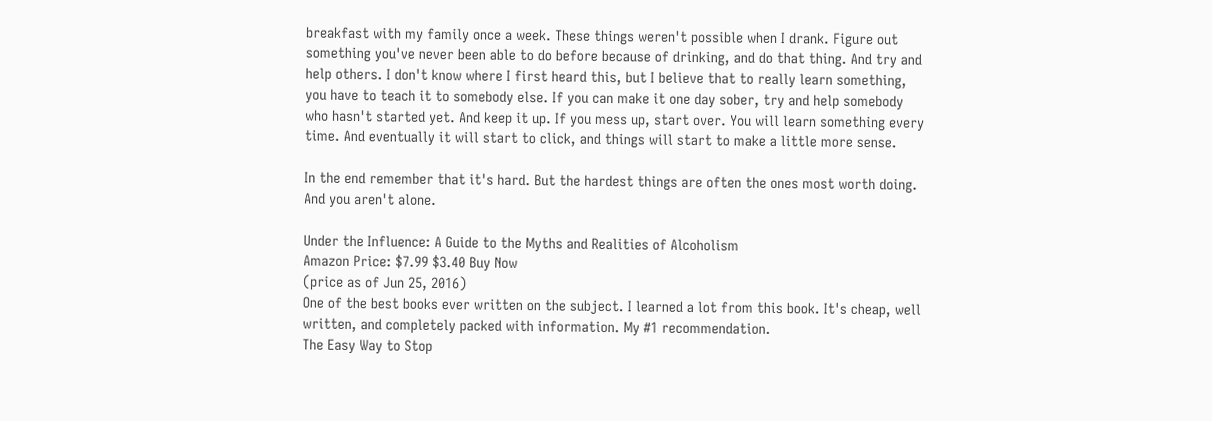breakfast with my family once a week. These things weren't possible when I drank. Figure out something you've never been able to do before because of drinking, and do that thing. And try and help others. I don't know where I first heard this, but I believe that to really learn something, you have to teach it to somebody else. If you can make it one day sober, try and help somebody who hasn't started yet. And keep it up. If you mess up, start over. You will learn something every time. And eventually it will start to click, and things will start to make a little more sense.

In the end remember that it's hard. But the hardest things are often the ones most worth doing. And you aren't alone.

Under the Influence: A Guide to the Myths and Realities of Alcoholism
Amazon Price: $7.99 $3.40 Buy Now
(price as of Jun 25, 2016)
One of the best books ever written on the subject. I learned a lot from this book. It's cheap, well written, and completely packed with information. My #1 recommendation.
The Easy Way to Stop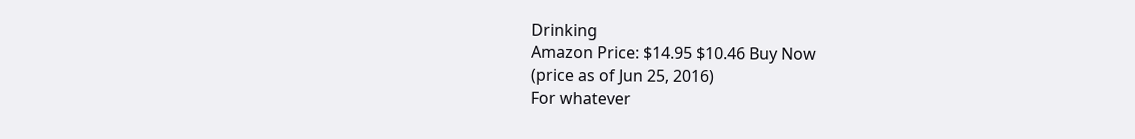Drinking
Amazon Price: $14.95 $10.46 Buy Now
(price as of Jun 25, 2016)
For whatever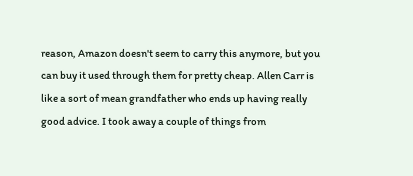reason, Amazon doesn't seem to carry this anymore, but you can buy it used through them for pretty cheap. Allen Carr is like a sort of mean grandfather who ends up having really good advice. I took away a couple of things from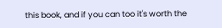this book, and if you can too it's worth the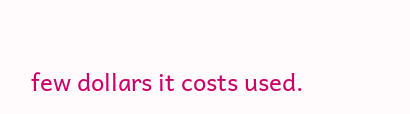few dollars it costs used.